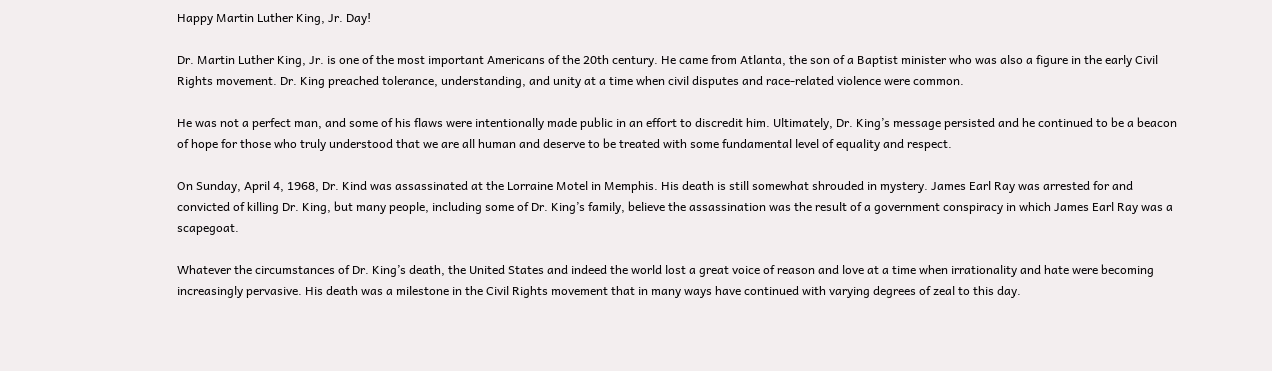Happy Martin Luther King, Jr. Day!

Dr. Martin Luther King, Jr. is one of the most important Americans of the 20th century. He came from Atlanta, the son of a Baptist minister who was also a figure in the early Civil Rights movement. Dr. King preached tolerance, understanding, and unity at a time when civil disputes and race-related violence were common.

He was not a perfect man, and some of his flaws were intentionally made public in an effort to discredit him. Ultimately, Dr. King’s message persisted and he continued to be a beacon of hope for those who truly understood that we are all human and deserve to be treated with some fundamental level of equality and respect.

On Sunday, April 4, 1968, Dr. Kind was assassinated at the Lorraine Motel in Memphis. His death is still somewhat shrouded in mystery. James Earl Ray was arrested for and convicted of killing Dr. King, but many people, including some of Dr. King’s family, believe the assassination was the result of a government conspiracy in which James Earl Ray was a scapegoat.

Whatever the circumstances of Dr. King’s death, the United States and indeed the world lost a great voice of reason and love at a time when irrationality and hate were becoming increasingly pervasive. His death was a milestone in the Civil Rights movement that in many ways have continued with varying degrees of zeal to this day.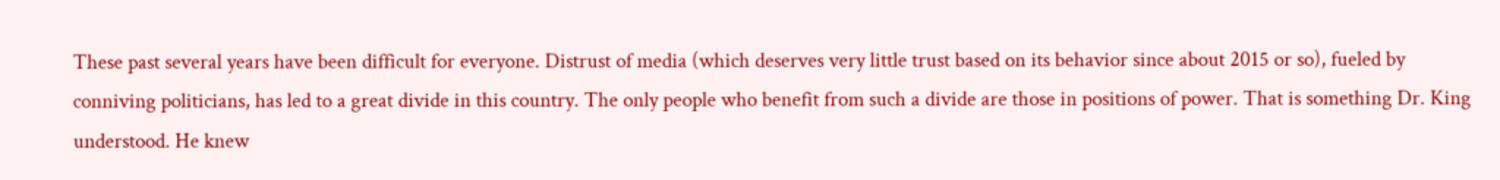These past several years have been difficult for everyone. Distrust of media (which deserves very little trust based on its behavior since about 2015 or so), fueled by conniving politicians, has led to a great divide in this country. The only people who benefit from such a divide are those in positions of power. That is something Dr. King understood. He knew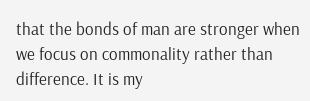that the bonds of man are stronger when we focus on commonality rather than difference. It is my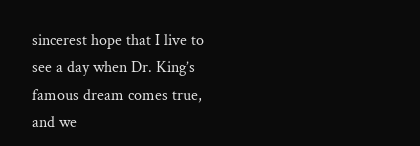sincerest hope that I live to see a day when Dr. King’s famous dream comes true, and we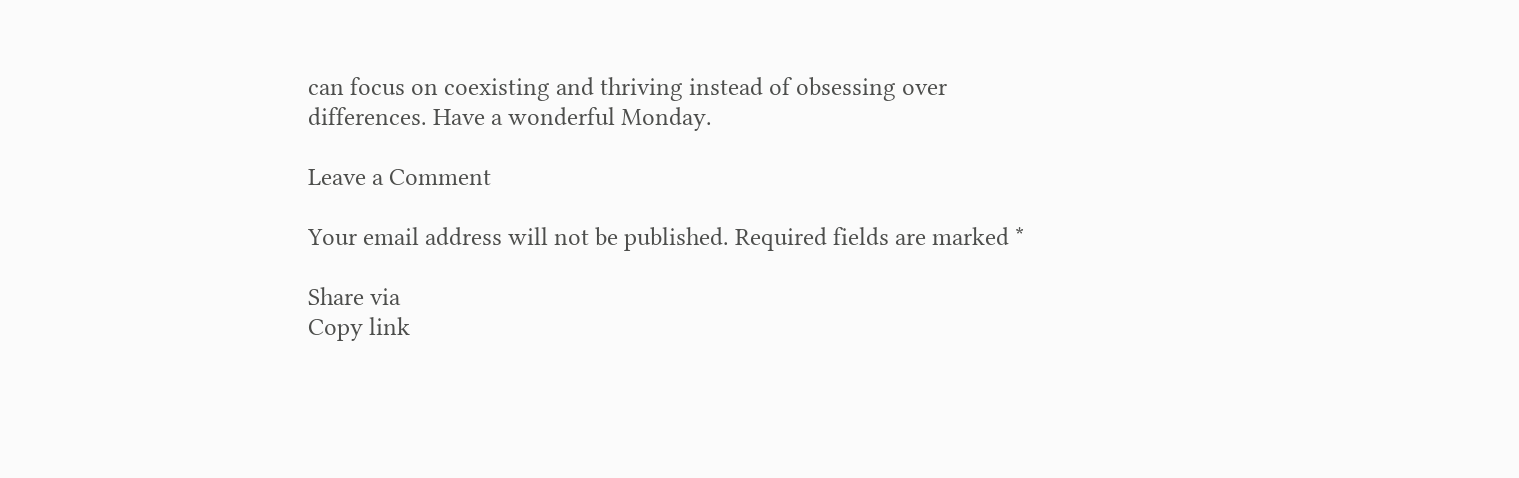can focus on coexisting and thriving instead of obsessing over differences. Have a wonderful Monday.

Leave a Comment

Your email address will not be published. Required fields are marked *

Share via
Copy link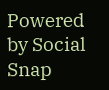Powered by Social Snap